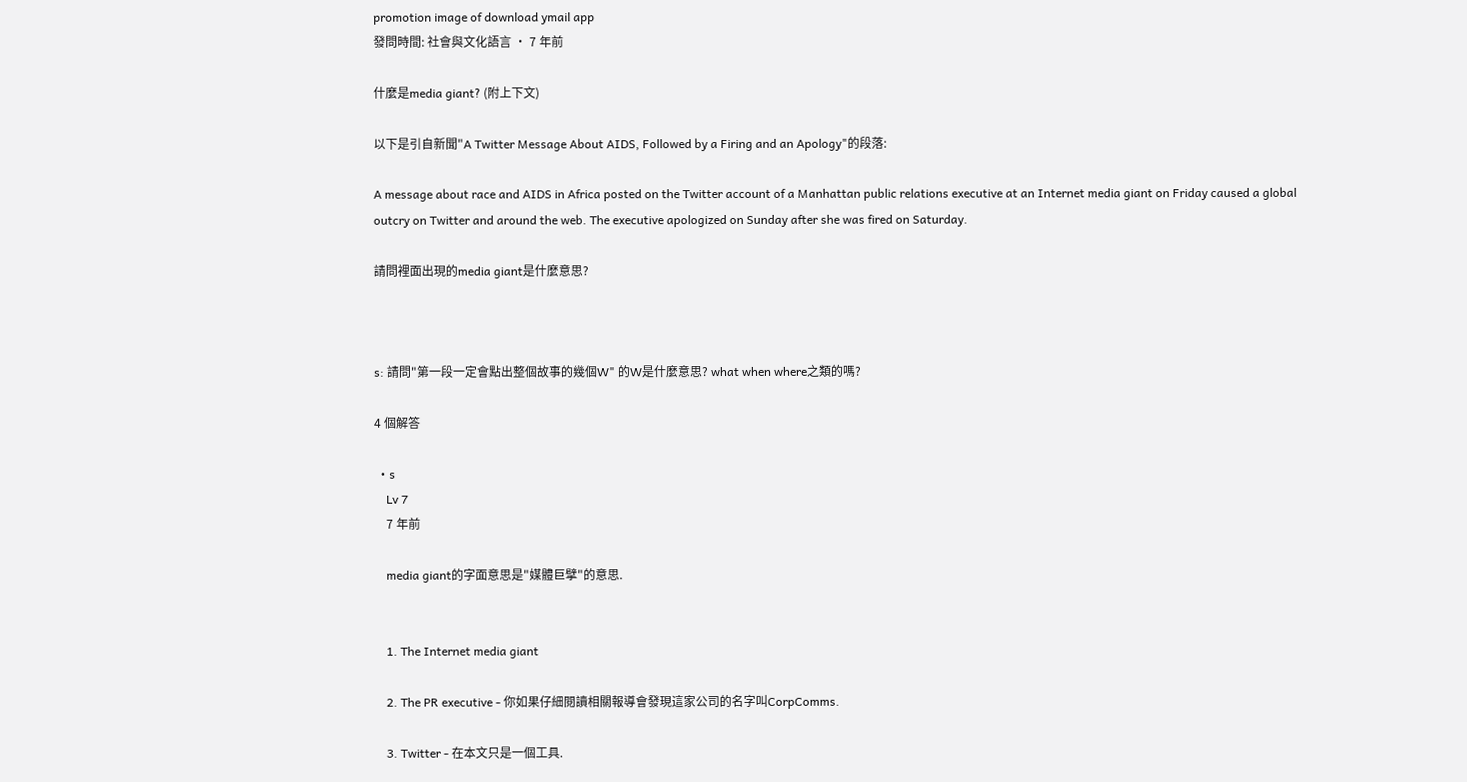promotion image of download ymail app
發問時間: 社會與文化語言 · 7 年前

什麼是media giant? (附上下文)

以下是引自新聞"A Twitter Message About AIDS, Followed by a Firing and an Apology"的段落:

A message about race and AIDS in Africa posted on the Twitter account of a Manhattan public relations executive at an Internet media giant on Friday caused a global outcry on Twitter and around the web. The executive apologized on Sunday after she was fired on Saturday.

請問裡面出現的media giant是什麼意思?



s: 請問"第一段一定會點出整個故事的幾個W" 的W是什麼意思? what when where之類的嗎?

4 個解答

  • s
    Lv 7
    7 年前

    media giant的字面意思是"媒體巨擘"的意思.


    1. The Internet media giant

    2. The PR executive - 你如果仔細閱讀相關報導會發現這家公司的名字叫CorpComms.

    3. Twitter - 在本文只是一個工具.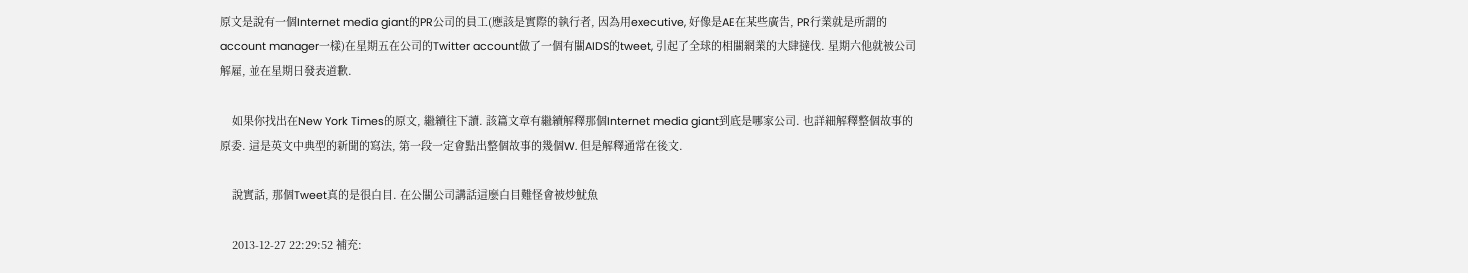原文是說有一個Internet media giant的PR公司的員工(應該是實際的執行者, 因為用executive, 好像是AE在某些廣告, PR行業就是所謂的 account manager一樣)在星期五在公司的Twitter account做了一個有關AIDS的tweet, 引起了全球的相關網業的大肆撻伐. 星期六他就被公司解雇, 並在星期日發表道歉.

    如果你找出在New York Times的原文, 繼續往下讀. 該篇文章有繼續解釋那個Internet media giant到底是哪家公司. 也詳細解釋整個故事的原委. 這是英文中典型的新聞的寫法, 第一段一定會點出整個故事的幾個W. 但是解釋通常在後文.

    說實話, 那個Tweet真的是很白目. 在公關公司講話這麼白目難怪會被炒魷魚

    2013-12-27 22:29:52 補充: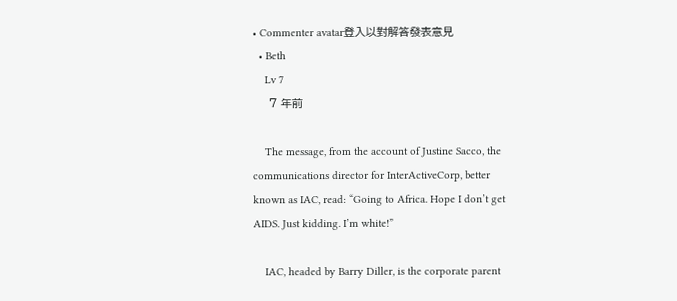• Commenter avatar登入以對解答發表意見
  • Beth
    Lv 7
    7 年前

    The message, from the account of Justine Sacco, the communications director for InterActiveCorp, better known as IAC, read: “Going to Africa. Hope I don’t get AIDS. Just kidding. I’m white!”

    IAC, headed by Barry Diller, is the corporate parent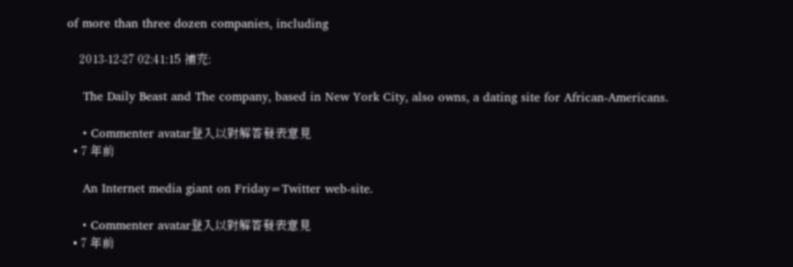of more than three dozen companies, including

    2013-12-27 02:41:15 補充:

    The Daily Beast and The company, based in New York City, also owns, a dating site for African-Americans.

    • Commenter avatar登入以對解答發表意見
  • 7 年前

    An Internet media giant on Friday=Twitter web-site.

    • Commenter avatar登入以對解答發表意見
  • 7 年前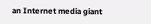an Internet media giant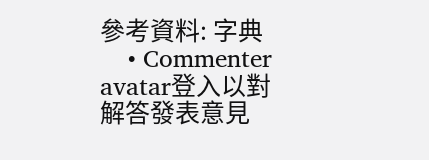參考資料: 字典
    • Commenter avatar登入以對解答發表意見